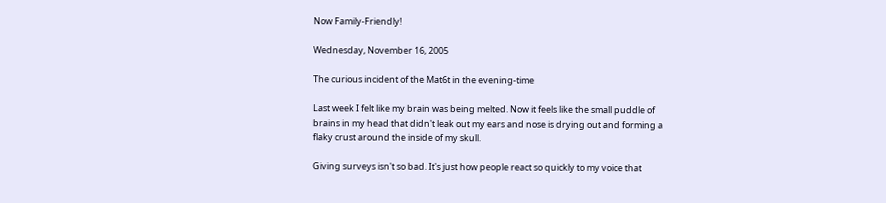Now Family-Friendly!

Wednesday, November 16, 2005

The curious incident of the Mat6t in the evening-time

Last week I felt like my brain was being melted. Now it feels like the small puddle of brains in my head that didn't leak out my ears and nose is drying out and forming a flaky crust around the inside of my skull.

Giving surveys isn't so bad. It's just how people react so quickly to my voice that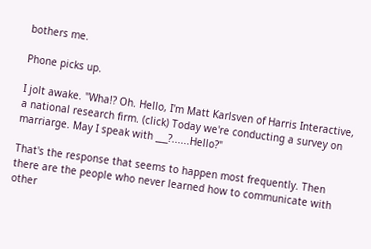bothers me.

Phone picks up.

I jolt awake. "Wha!? Oh. Hello, I'm Matt Karlsven of Harris Interactive, a national research firm. (click) Today we're conducting a survey on marriarge. May I speak with ___?......Hello?"

That's the response that seems to happen most frequently. Then there are the people who never learned how to communicate with other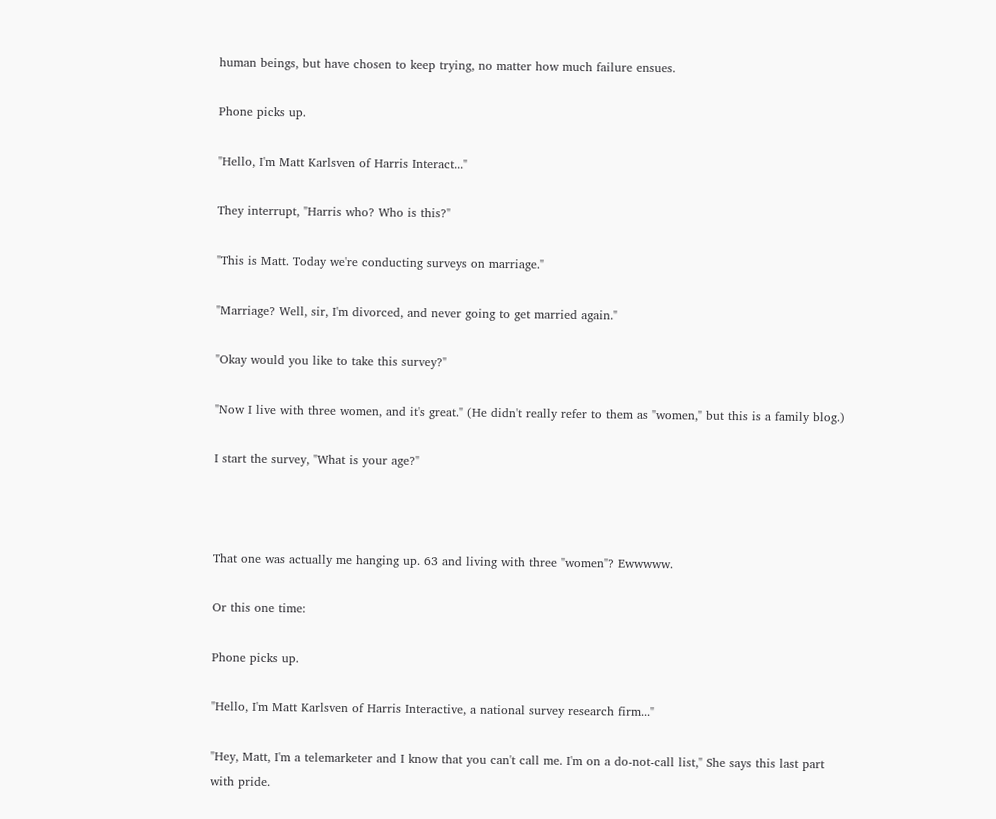human beings, but have chosen to keep trying, no matter how much failure ensues.

Phone picks up.

"Hello, I'm Matt Karlsven of Harris Interact..."

They interrupt, "Harris who? Who is this?"

"This is Matt. Today we're conducting surveys on marriage."

"Marriage? Well, sir, I'm divorced, and never going to get married again."

"Okay would you like to take this survey?"

"Now I live with three women, and it's great." (He didn't really refer to them as "women," but this is a family blog.)

I start the survey, "What is your age?"



That one was actually me hanging up. 63 and living with three "women"? Ewwwww.

Or this one time:

Phone picks up.

"Hello, I'm Matt Karlsven of Harris Interactive, a national survey research firm..."

"Hey, Matt, I'm a telemarketer and I know that you can't call me. I'm on a do-not-call list," She says this last part with pride.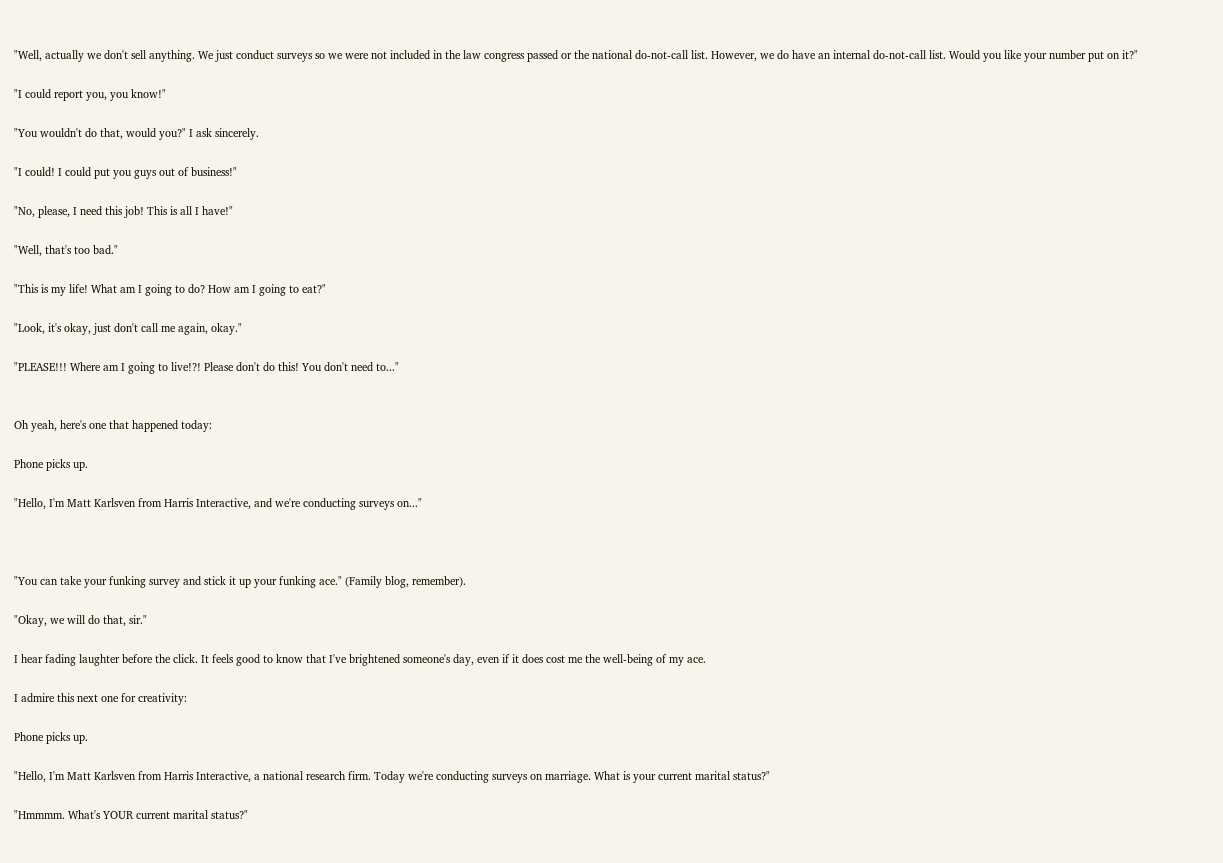"Well, actually we don't sell anything. We just conduct surveys so we were not included in the law congress passed or the national do-not-call list. However, we do have an internal do-not-call list. Would you like your number put on it?"

"I could report you, you know!"

"You wouldn't do that, would you?" I ask sincerely.

"I could! I could put you guys out of business!"

"No, please, I need this job! This is all I have!"

"Well, that's too bad."

"This is my life! What am I going to do? How am I going to eat?"

"Look, it's okay, just don't call me again, okay."

"PLEASE!!! Where am I going to live!?! Please don't do this! You don't need to..."


Oh yeah, here's one that happened today:

Phone picks up.

"Hello, I'm Matt Karlsven from Harris Interactive, and we're conducting surveys on..."



"You can take your funking survey and stick it up your funking ace." (Family blog, remember).

"Okay, we will do that, sir."

I hear fading laughter before the click. It feels good to know that I've brightened someone's day, even if it does cost me the well-being of my ace.

I admire this next one for creativity:

Phone picks up.

"Hello, I'm Matt Karlsven from Harris Interactive, a national research firm. Today we're conducting surveys on marriage. What is your current marital status?"

"Hmmmm. What's YOUR current marital status?"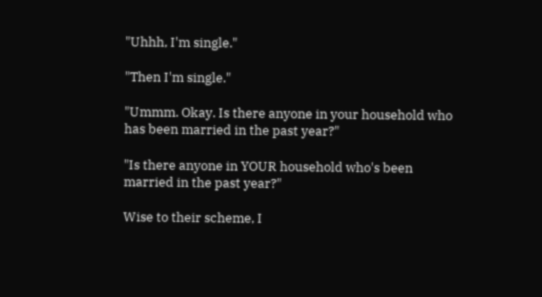"Uhhh, I'm single."

"Then I'm single."

"Ummm. Okay. Is there anyone in your household who has been married in the past year?"

"Is there anyone in YOUR household who's been married in the past year?"

Wise to their scheme, I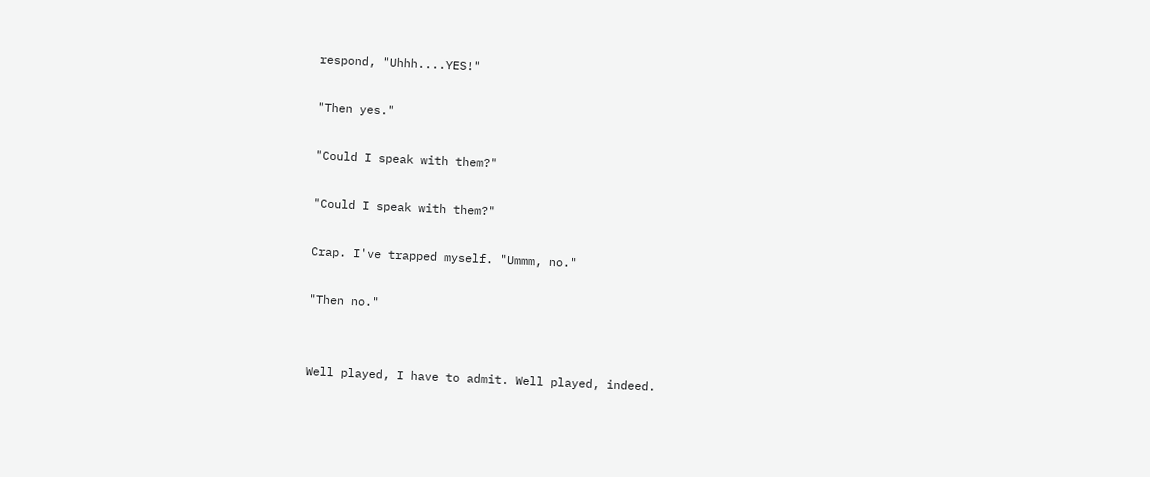respond, "Uhhh....YES!"

"Then yes."

"Could I speak with them?"

"Could I speak with them?"

Crap. I've trapped myself. "Ummm, no."

"Then no."


Well played, I have to admit. Well played, indeed.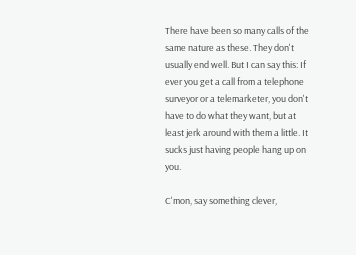There have been so many calls of the same nature as these. They don't usually end well. But I can say this: If ever you get a call from a telephone surveyor or a telemarketer, you don't have to do what they want, but at least jerk around with them a little. It sucks just having people hang up on you.

C'mon, say something clever,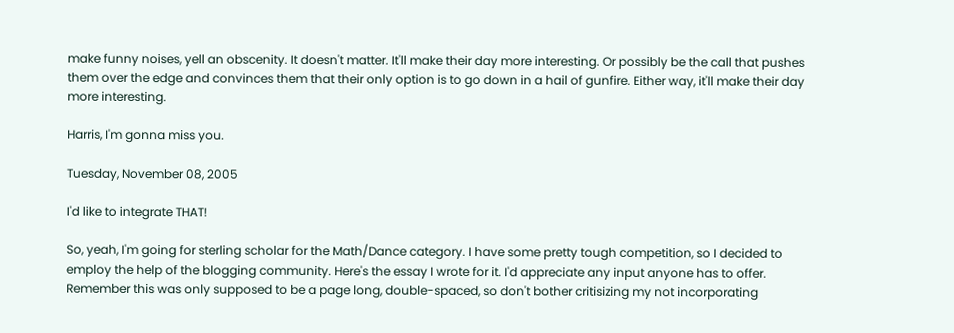make funny noises, yell an obscenity. It doesn't matter. It'll make their day more interesting. Or possibly be the call that pushes them over the edge and convinces them that their only option is to go down in a hail of gunfire. Either way, it'll make their day more interesting.

Harris, I'm gonna miss you.

Tuesday, November 08, 2005

I'd like to integrate THAT!

So, yeah, I'm going for sterling scholar for the Math/Dance category. I have some pretty tough competition, so I decided to employ the help of the blogging community. Here's the essay I wrote for it. I'd appreciate any input anyone has to offer. Remember this was only supposed to be a page long, double-spaced, so don't bother critisizing my not incorporating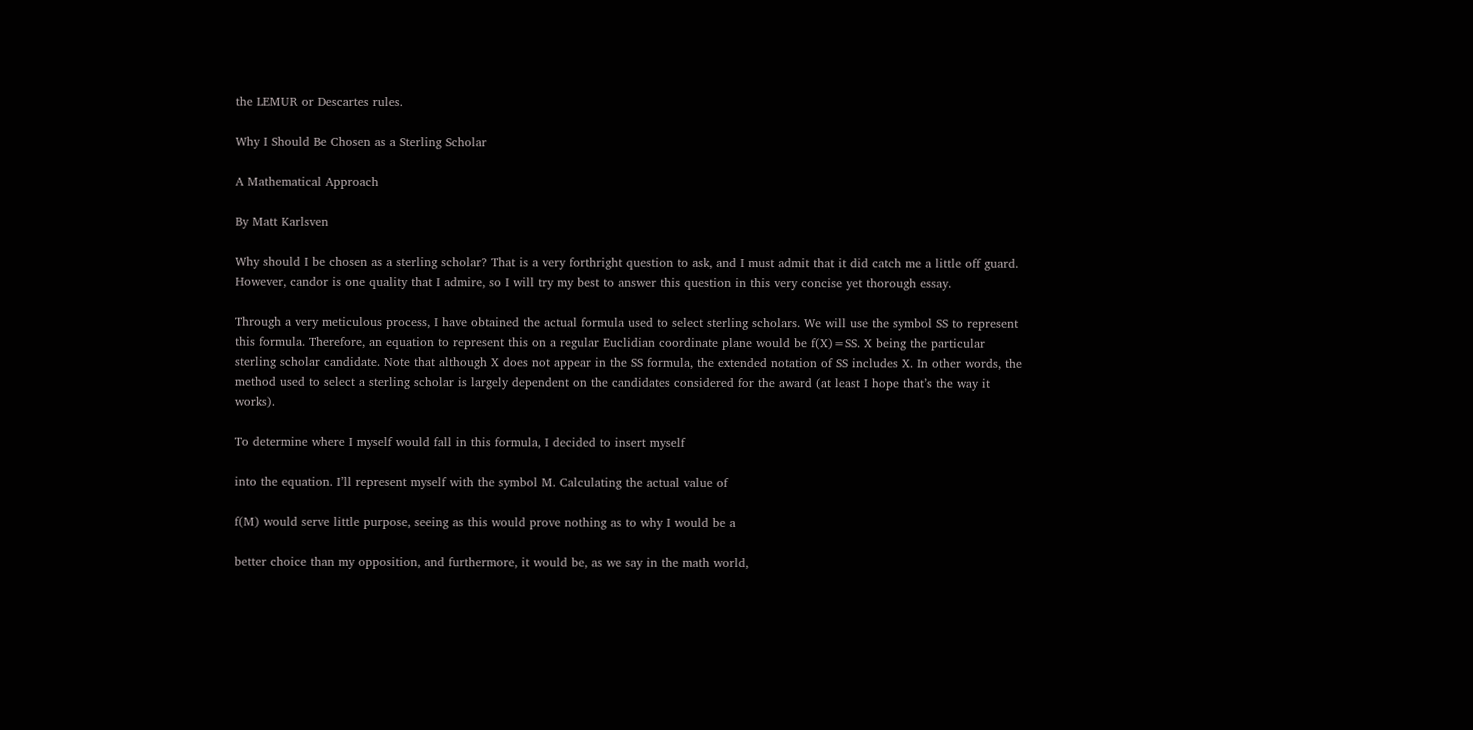the LEMUR or Descartes rules.

Why I Should Be Chosen as a Sterling Scholar

A Mathematical Approach

By Matt Karlsven

Why should I be chosen as a sterling scholar? That is a very forthright question to ask, and I must admit that it did catch me a little off guard. However, candor is one quality that I admire, so I will try my best to answer this question in this very concise yet thorough essay.

Through a very meticulous process, I have obtained the actual formula used to select sterling scholars. We will use the symbol SS to represent this formula. Therefore, an equation to represent this on a regular Euclidian coordinate plane would be f(X)=SS. X being the particular sterling scholar candidate. Note that although X does not appear in the SS formula, the extended notation of SS includes X. In other words, the method used to select a sterling scholar is largely dependent on the candidates considered for the award (at least I hope that’s the way it works).

To determine where I myself would fall in this formula, I decided to insert myself

into the equation. I’ll represent myself with the symbol M. Calculating the actual value of

f(M) would serve little purpose, seeing as this would prove nothing as to why I would be a

better choice than my opposition, and furthermore, it would be, as we say in the math world,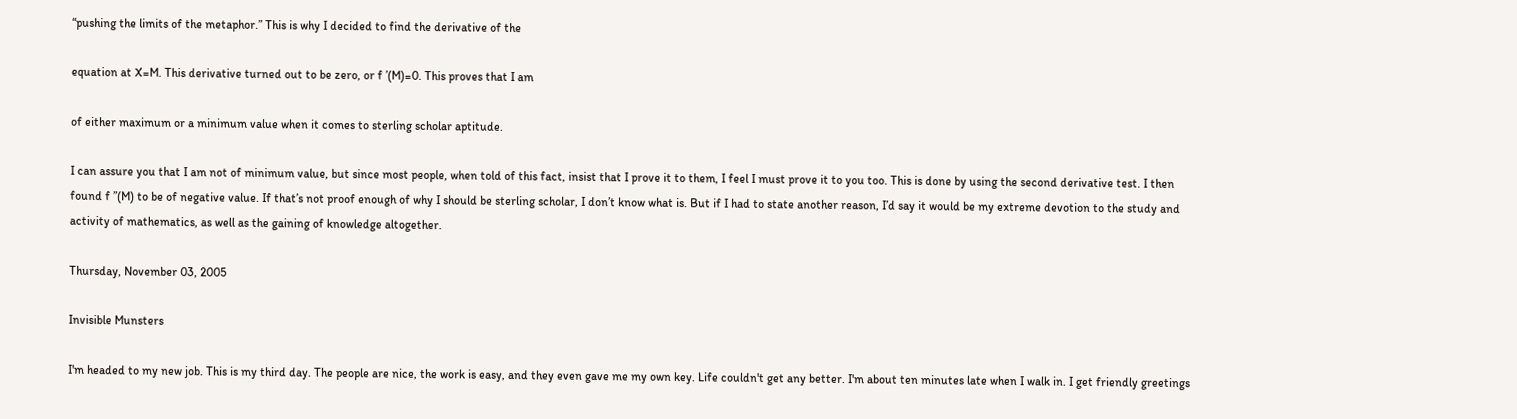“pushing the limits of the metaphor.” This is why I decided to find the derivative of the

equation at X=M. This derivative turned out to be zero, or f ’(M)=0. This proves that I am

of either maximum or a minimum value when it comes to sterling scholar aptitude.

I can assure you that I am not of minimum value, but since most people, when told of this fact, insist that I prove it to them, I feel I must prove it to you too. This is done by using the second derivative test. I then found f ”(M) to be of negative value. If that’s not proof enough of why I should be sterling scholar, I don’t know what is. But if I had to state another reason, I’d say it would be my extreme devotion to the study and activity of mathematics, as well as the gaining of knowledge altogether.

Thursday, November 03, 2005

Invisible Munsters

I'm headed to my new job. This is my third day. The people are nice, the work is easy, and they even gave me my own key. Life couldn't get any better. I'm about ten minutes late when I walk in. I get friendly greetings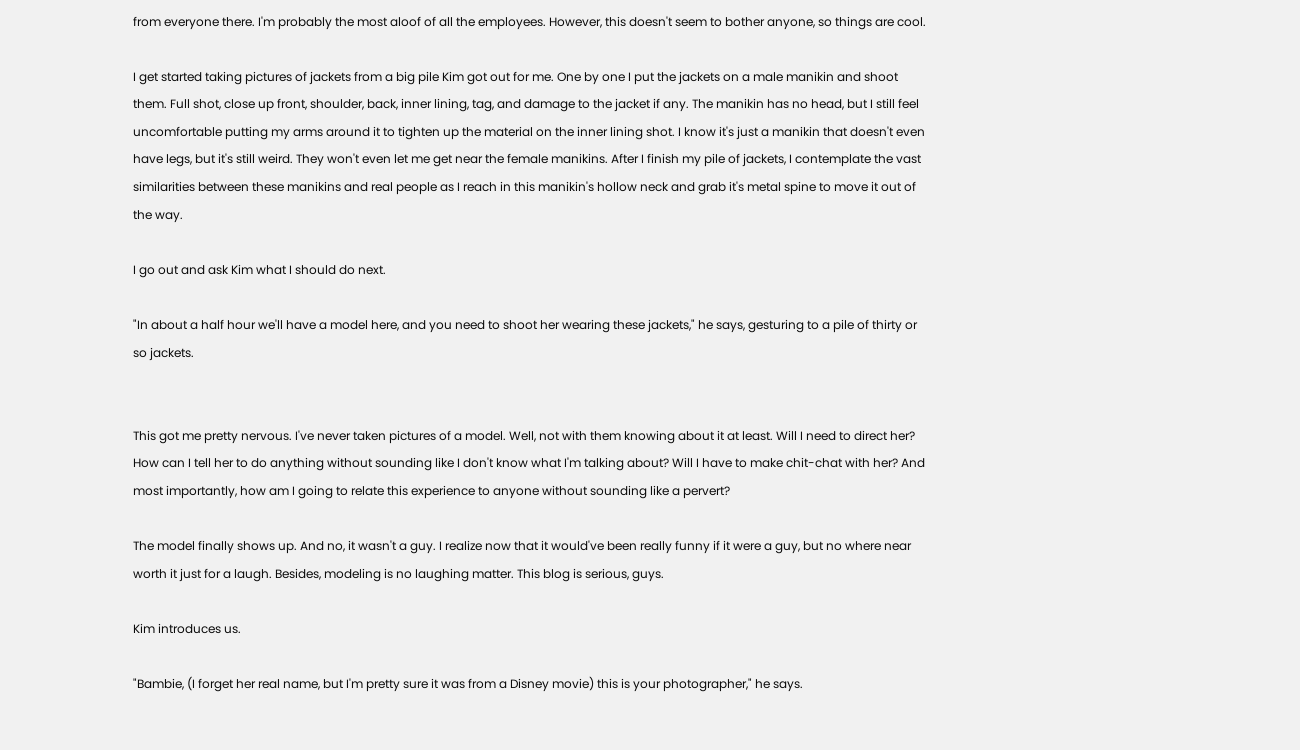from everyone there. I'm probably the most aloof of all the employees. However, this doesn't seem to bother anyone, so things are cool.

I get started taking pictures of jackets from a big pile Kim got out for me. One by one I put the jackets on a male manikin and shoot them. Full shot, close up front, shoulder, back, inner lining, tag, and damage to the jacket if any. The manikin has no head, but I still feel uncomfortable putting my arms around it to tighten up the material on the inner lining shot. I know it's just a manikin that doesn't even have legs, but it's still weird. They won't even let me get near the female manikins. After I finish my pile of jackets, I contemplate the vast similarities between these manikins and real people as I reach in this manikin's hollow neck and grab it's metal spine to move it out of the way.

I go out and ask Kim what I should do next.

"In about a half hour we'll have a model here, and you need to shoot her wearing these jackets," he says, gesturing to a pile of thirty or so jackets.


This got me pretty nervous. I've never taken pictures of a model. Well, not with them knowing about it at least. Will I need to direct her? How can I tell her to do anything without sounding like I don't know what I'm talking about? Will I have to make chit-chat with her? And most importantly, how am I going to relate this experience to anyone without sounding like a pervert?

The model finally shows up. And no, it wasn't a guy. I realize now that it would've been really funny if it were a guy, but no where near worth it just for a laugh. Besides, modeling is no laughing matter. This blog is serious, guys.

Kim introduces us.

"Bambie, (I forget her real name, but I'm pretty sure it was from a Disney movie) this is your photographer," he says.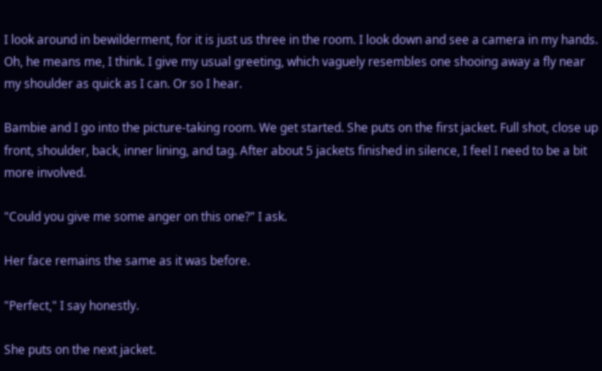I look around in bewilderment, for it is just us three in the room. I look down and see a camera in my hands. Oh, he means me, I think. I give my usual greeting, which vaguely resembles one shooing away a fly near my shoulder as quick as I can. Or so I hear.

Bambie and I go into the picture-taking room. We get started. She puts on the first jacket. Full shot, close up front, shoulder, back, inner lining, and tag. After about 5 jackets finished in silence, I feel I need to be a bit more involved.

"Could you give me some anger on this one?" I ask.

Her face remains the same as it was before.

"Perfect," I say honestly.

She puts on the next jacket.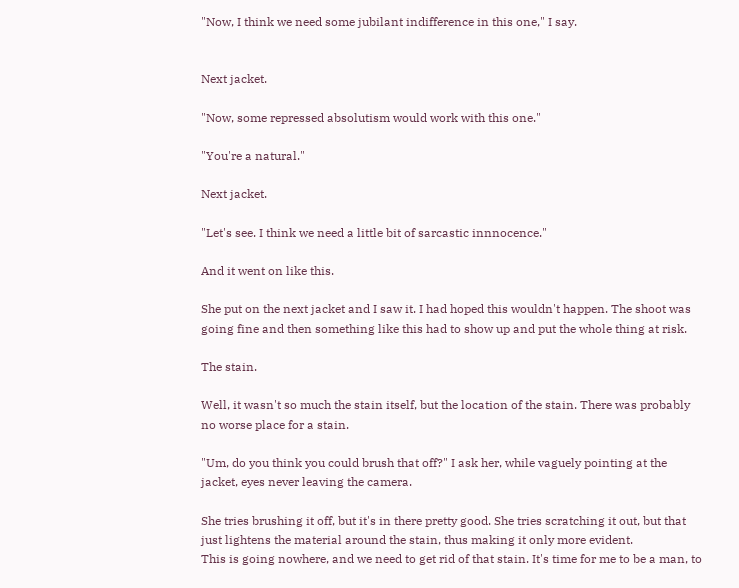"Now, I think we need some jubilant indifference in this one," I say.


Next jacket.

"Now, some repressed absolutism would work with this one."

"You're a natural."

Next jacket.

"Let's see. I think we need a little bit of sarcastic innnocence."

And it went on like this.

She put on the next jacket and I saw it. I had hoped this wouldn't happen. The shoot was going fine and then something like this had to show up and put the whole thing at risk.

The stain.

Well, it wasn't so much the stain itself, but the location of the stain. There was probably no worse place for a stain.

"Um, do you think you could brush that off?" I ask her, while vaguely pointing at the jacket, eyes never leaving the camera.

She tries brushing it off, but it's in there pretty good. She tries scratching it out, but that just lightens the material around the stain, thus making it only more evident.
This is going nowhere, and we need to get rid of that stain. It's time for me to be a man, to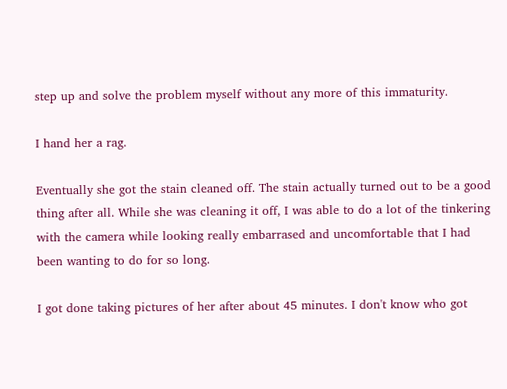step up and solve the problem myself without any more of this immaturity.

I hand her a rag.

Eventually she got the stain cleaned off. The stain actually turned out to be a good thing after all. While she was cleaning it off, I was able to do a lot of the tinkering with the camera while looking really embarrased and uncomfortable that I had been wanting to do for so long.

I got done taking pictures of her after about 45 minutes. I don't know who got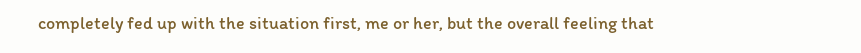completely fed up with the situation first, me or her, but the overall feeling that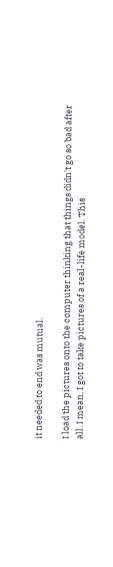it needed to end was mutual.

I load the pictures onto the computer thinking that things didn't go so bad after all. I mean, I got to take pictures of a real-life model. This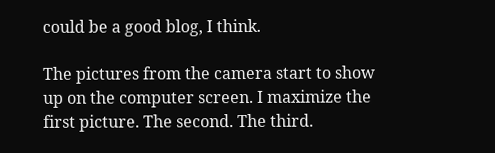could be a good blog, I think.

The pictures from the camera start to show up on the computer screen. I maximize the first picture. The second. The third.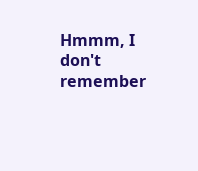Hmmm, I don't remember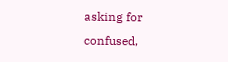asking for confused,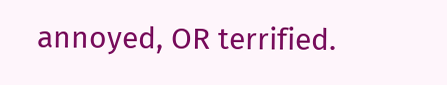annoyed, OR terrified.